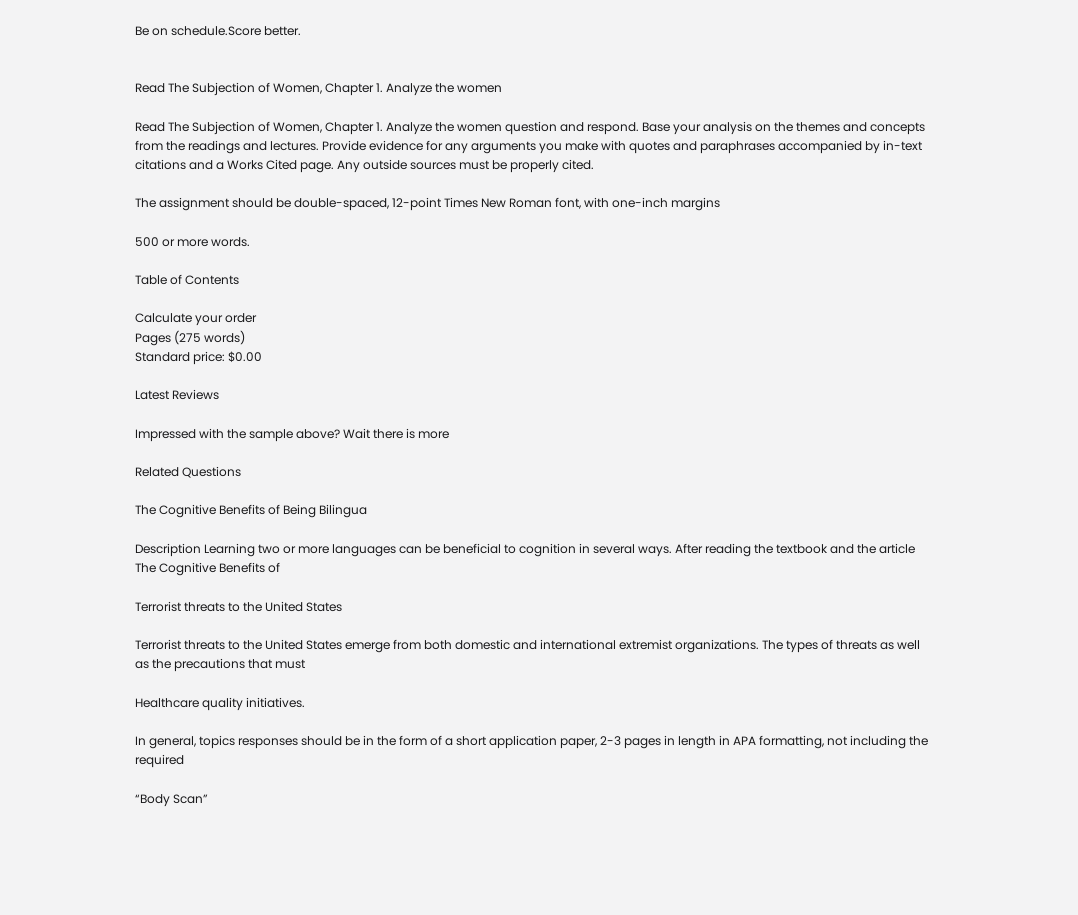Be on schedule.Score better.


Read The Subjection of Women, Chapter 1. Analyze the women

Read The Subjection of Women, Chapter 1. Analyze the women question and respond. Base your analysis on the themes and concepts from the readings and lectures. Provide evidence for any arguments you make with quotes and paraphrases accompanied by in-text citations and a Works Cited page. Any outside sources must be properly cited.

The assignment should be double-spaced, 12-point Times New Roman font, with one-inch margins

500 or more words.

Table of Contents

Calculate your order
Pages (275 words)
Standard price: $0.00

Latest Reviews

Impressed with the sample above? Wait there is more

Related Questions

The Cognitive Benefits of Being Bilingua

Description Learning two or more languages can be beneficial to cognition in several ways. After reading the textbook and the article The Cognitive Benefits of

Terrorist threats to the United States

Terrorist threats to the United States emerge from both domestic and international extremist organizations. The types of threats as well as the precautions that must

Healthcare quality initiatives.

In general, topics responses should be in the form of a short application paper, 2-3 pages in length in APA formatting, not including the required

“Body Scan”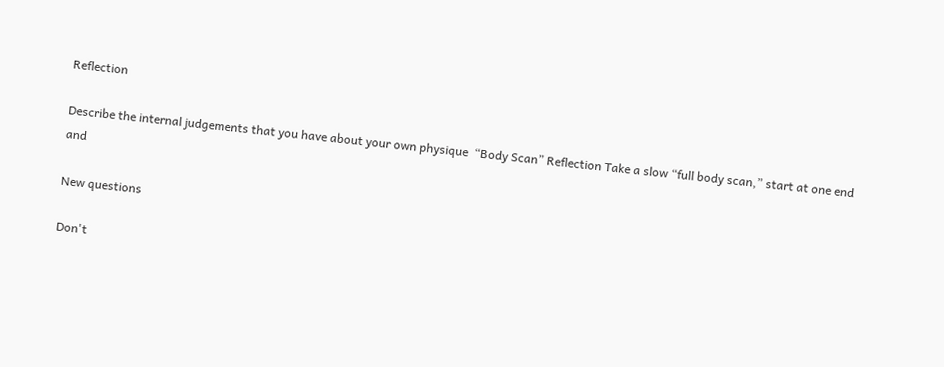Reflection

Describe the internal judgements that you have about your own physique  “Body Scan” Reflection Take a slow “full body scan,” start at one end and

New questions

Don't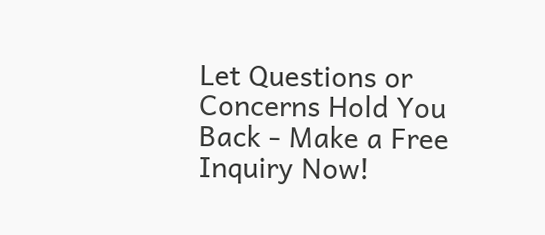Let Questions or Concerns Hold You Back - Make a Free Inquiry Now!